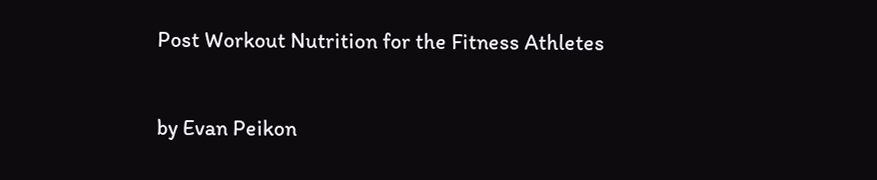Post Workout Nutrition for the Fitness Athletes

by Evan Peikon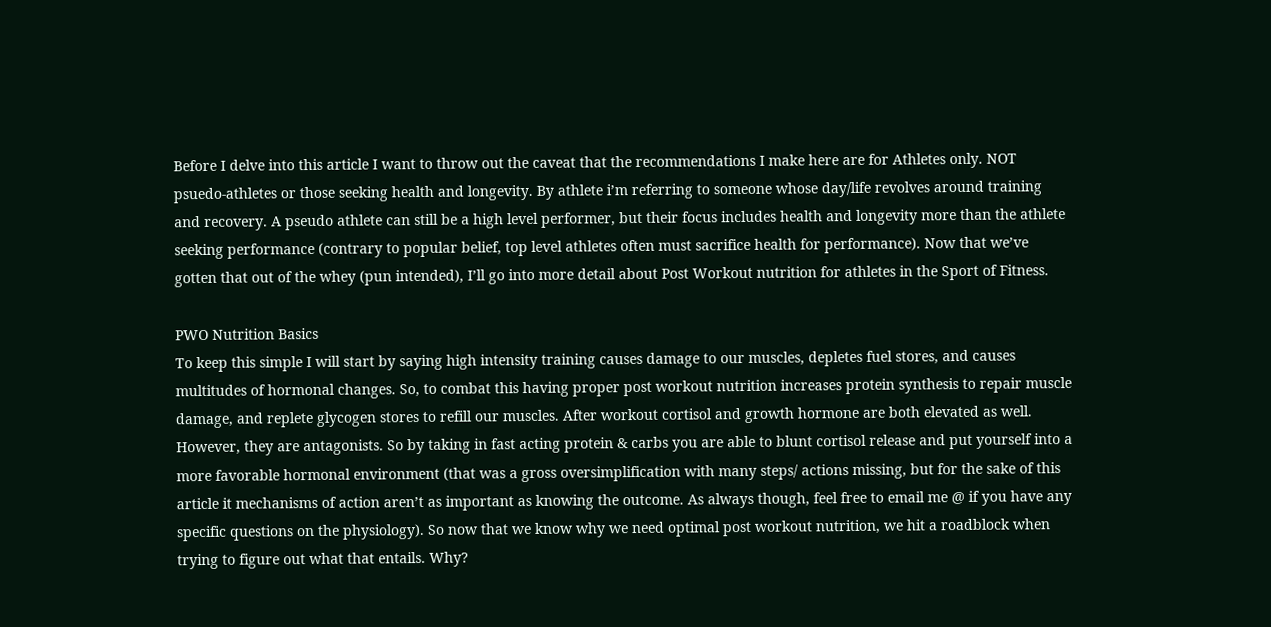Before I delve into this article I want to throw out the caveat that the recommendations I make here are for Athletes only. NOT psuedo-athletes or those seeking health and longevity. By athlete i’m referring to someone whose day/life revolves around training and recovery. A pseudo athlete can still be a high level performer, but their focus includes health and longevity more than the athlete seeking performance (contrary to popular belief, top level athletes often must sacrifice health for performance). Now that we’ve gotten that out of the whey (pun intended), I’ll go into more detail about Post Workout nutrition for athletes in the Sport of Fitness.

PWO Nutrition Basics
To keep this simple I will start by saying high intensity training causes damage to our muscles, depletes fuel stores, and causes multitudes of hormonal changes. So, to combat this having proper post workout nutrition increases protein synthesis to repair muscle damage, and replete glycogen stores to refill our muscles. After workout cortisol and growth hormone are both elevated as well. However, they are antagonists. So by taking in fast acting protein & carbs you are able to blunt cortisol release and put yourself into a more favorable hormonal environment (that was a gross oversimplification with many steps/ actions missing, but for the sake of this article it mechanisms of action aren’t as important as knowing the outcome. As always though, feel free to email me @ if you have any specific questions on the physiology). So now that we know why we need optimal post workout nutrition, we hit a roadblock when trying to figure out what that entails. Why?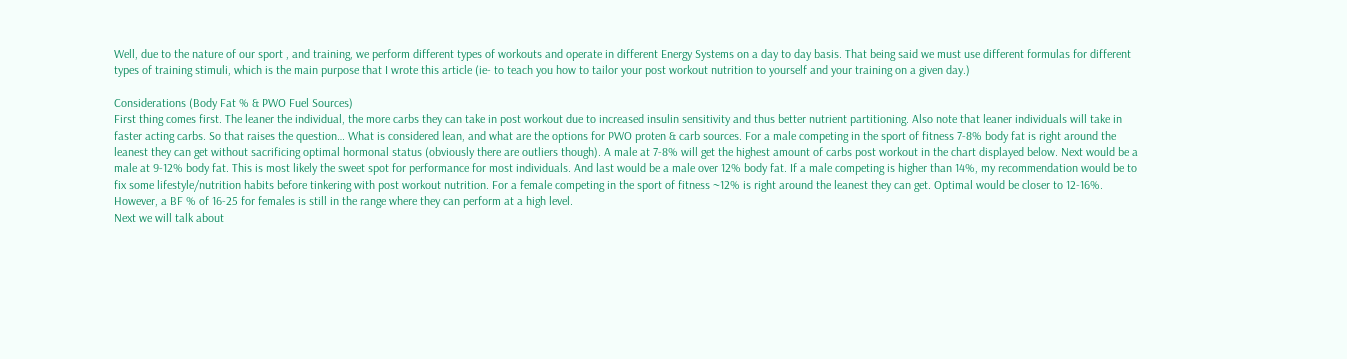Well, due to the nature of our sport , and training, we perform different types of workouts and operate in different Energy Systems on a day to day basis. That being said we must use different formulas for different types of training stimuli, which is the main purpose that I wrote this article (ie- to teach you how to tailor your post workout nutrition to yourself and your training on a given day.)

Considerations (Body Fat % & PWO Fuel Sources)
First thing comes first. The leaner the individual, the more carbs they can take in post workout due to increased insulin sensitivity and thus better nutrient partitioning. Also note that leaner individuals will take in faster acting carbs. So that raises the question… What is considered lean, and what are the options for PWO proten & carb sources. For a male competing in the sport of fitness 7-8% body fat is right around the leanest they can get without sacrificing optimal hormonal status (obviously there are outliers though). A male at 7-8% will get the highest amount of carbs post workout in the chart displayed below. Next would be a male at 9-12% body fat. This is most likely the sweet spot for performance for most individuals. And last would be a male over 12% body fat. If a male competing is higher than 14%, my recommendation would be to fix some lifestyle/nutrition habits before tinkering with post workout nutrition. For a female competing in the sport of fitness ~12% is right around the leanest they can get. Optimal would be closer to 12-16%. However, a BF % of 16-25 for females is still in the range where they can perform at a high level.
Next we will talk about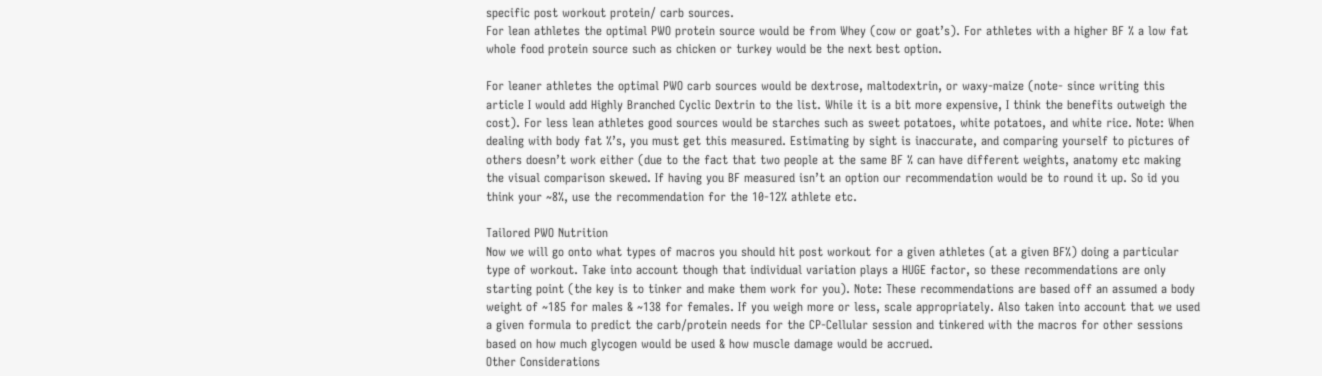specific post workout protein/ carb sources.
For lean athletes the optimal PWO protein source would be from Whey (cow or goat’s). For athletes with a higher BF % a low fat whole food protein source such as chicken or turkey would be the next best option.

For leaner athletes the optimal PWO carb sources would be dextrose, maltodextrin, or waxy-maize (note- since writing this article I would add Highly Branched Cyclic Dextrin to the list. While it is a bit more expensive, I think the benefits outweigh the cost). For less lean athletes good sources would be starches such as sweet potatoes, white potatoes, and white rice. Note: When dealing with body fat %’s, you must get this measured. Estimating by sight is inaccurate, and comparing yourself to pictures of others doesn’t work either (due to the fact that two people at the same BF % can have different weights, anatomy etc making the visual comparison skewed. If having you BF measured isn’t an option our recommendation would be to round it up. So id you think your ~8%, use the recommendation for the 10-12% athlete etc.

Tailored PWO Nutrition
Now we will go onto what types of macros you should hit post workout for a given athletes (at a given BF%) doing a particular type of workout. Take into account though that individual variation plays a HUGE factor, so these recommendations are only starting point (the key is to tinker and make them work for you). Note: These recommendations are based off an assumed a body weight of ~185 for males & ~138 for females. If you weigh more or less, scale appropriately. Also taken into account that we used a given formula to predict the carb/protein needs for the CP-Cellular session and tinkered with the macros for other sessions based on how much glycogen would be used & how muscle damage would be accrued.
Other Considerations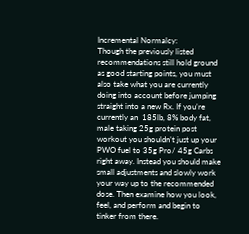Incremental Normalcy:
Though the previously listed recommendations still hold ground as good starting points, you must also take what you are currently doing into account before jumping straight into a new Rx. If you’re currently an  185lb, 8% body fat,  male taking 25g protein post workout you shouldn’t just up your PWO fuel to 35g Pro/ 45g Carbs right away. Instead you should make small adjustments and slowly work your way up to the recommended dose. Then examine how you look, feel, and perform and begin to tinker from there.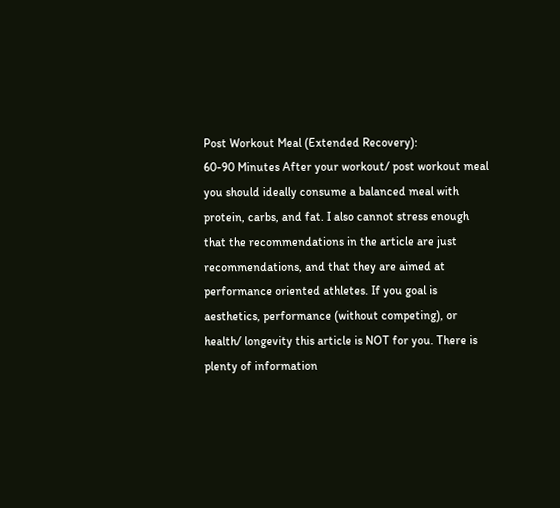Post Workout Meal (Extended Recovery):
60-90 Minutes After your workout/ post workout meal you should ideally consume a balanced meal with protein, carbs, and fat. I also cannot stress enough that the recommendations in the article are just recommendations, and that they are aimed at performance oriented athletes. If you goal is aesthetics, performance (without competing), or health/ longevity this article is NOT for you. There is plenty of information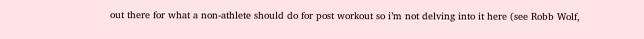out there for what a non-athlete should do for post workout so i’m not delving into it here (see Robb Wolf,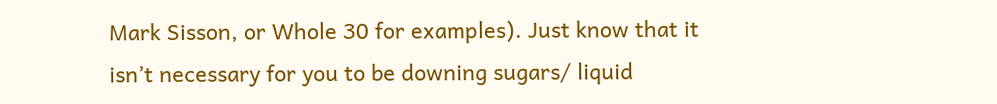Mark Sisson, or Whole 30 for examples). Just know that it isn’t necessary for you to be downing sugars/ liquid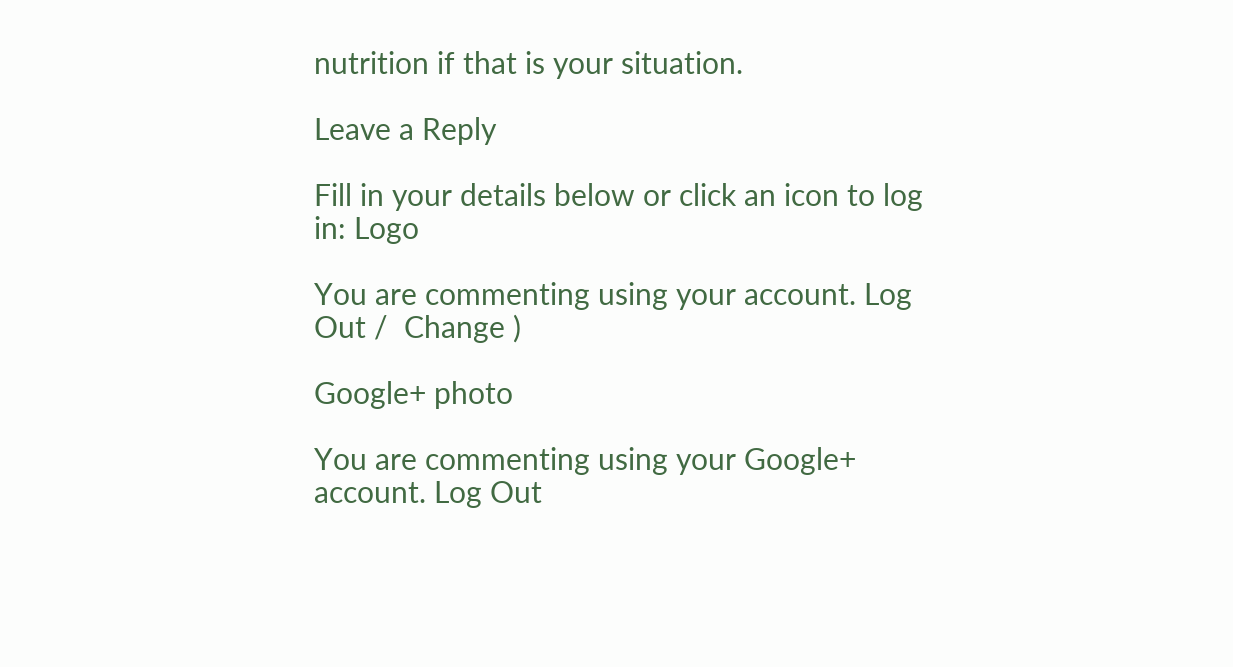nutrition if that is your situation.

Leave a Reply

Fill in your details below or click an icon to log in: Logo

You are commenting using your account. Log Out /  Change )

Google+ photo

You are commenting using your Google+ account. Log Out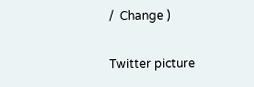/  Change )

Twitter picture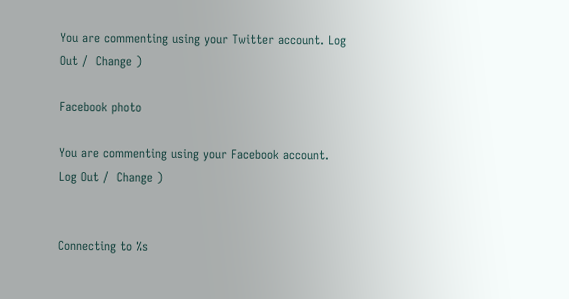You are commenting using your Twitter account. Log Out /  Change )

Facebook photo

You are commenting using your Facebook account. Log Out /  Change )


Connecting to %s